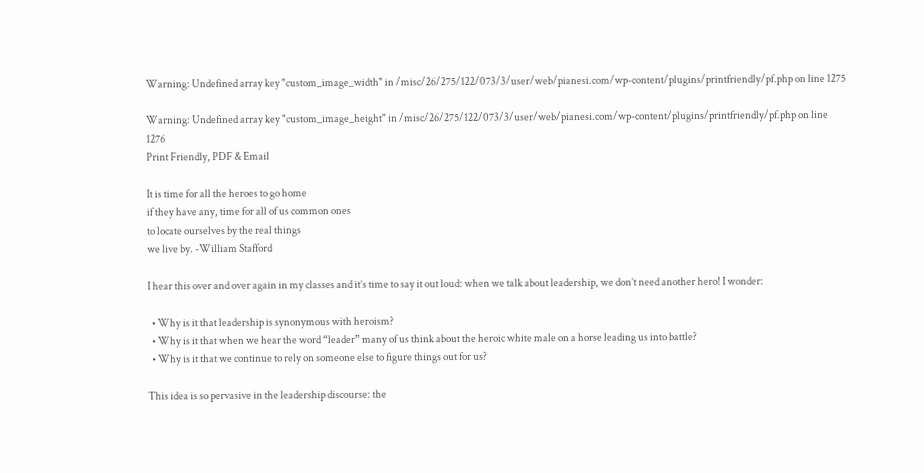Warning: Undefined array key "custom_image_width" in /misc/26/275/122/073/3/user/web/pianesi.com/wp-content/plugins/printfriendly/pf.php on line 1275

Warning: Undefined array key "custom_image_height" in /misc/26/275/122/073/3/user/web/pianesi.com/wp-content/plugins/printfriendly/pf.php on line 1276
Print Friendly, PDF & Email

It is time for all the heroes to go home
if they have any, time for all of us common ones
to locate ourselves by the real things
we live by. -William Stafford

I hear this over and over again in my classes and it’s time to say it out loud: when we talk about leadership, we don’t need another hero! I wonder:

  • Why is it that leadership is synonymous with heroism?
  • Why is it that when we hear the word “leader” many of us think about the heroic white male on a horse leading us into battle?
  • Why is it that we continue to rely on someone else to figure things out for us?

This idea is so pervasive in the leadership discourse: the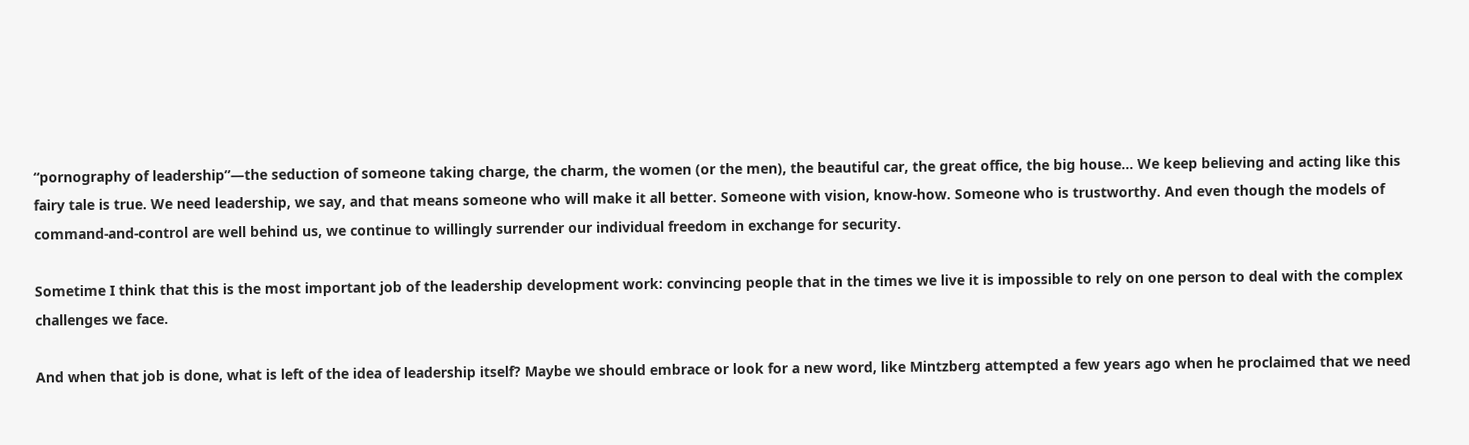“pornography of leadership”—the seduction of someone taking charge, the charm, the women (or the men), the beautiful car, the great office, the big house… We keep believing and acting like this fairy tale is true. We need leadership, we say, and that means someone who will make it all better. Someone with vision, know-how. Someone who is trustworthy. And even though the models of command-and-control are well behind us, we continue to willingly surrender our individual freedom in exchange for security.

Sometime I think that this is the most important job of the leadership development work: convincing people that in the times we live it is impossible to rely on one person to deal with the complex challenges we face.

And when that job is done, what is left of the idea of leadership itself? Maybe we should embrace or look for a new word, like Mintzberg attempted a few years ago when he proclaimed that we need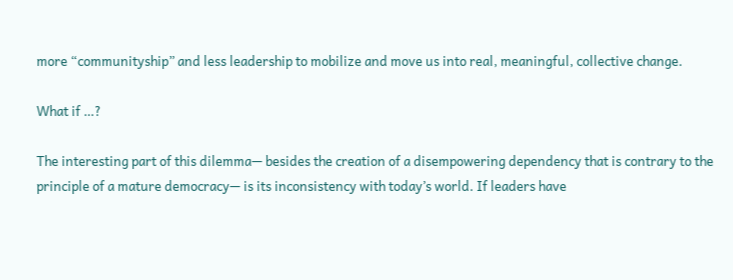more “communityship” and less leadership to mobilize and move us into real, meaningful, collective change.

What if …?

The interesting part of this dilemma— besides the creation of a disempowering dependency that is contrary to the principle of a mature democracy— is its inconsistency with today’s world. If leaders have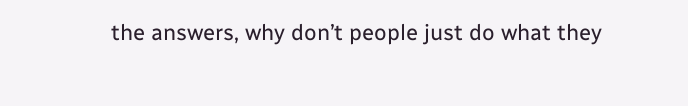the answers, why don’t people just do what they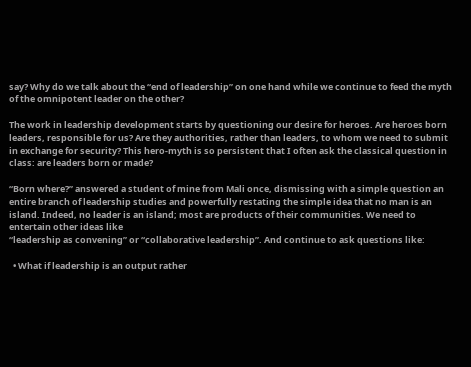say? Why do we talk about the “end of leadership” on one hand while we continue to feed the myth of the omnipotent leader on the other?

The work in leadership development starts by questioning our desire for heroes. Are heroes born leaders, responsible for us? Are they authorities, rather than leaders, to whom we need to submit in exchange for security? This hero-myth is so persistent that I often ask the classical question in class: are leaders born or made?

“Born where?” answered a student of mine from Mali once, dismissing with a simple question an entire branch of leadership studies and powerfully restating the simple idea that no man is an island. Indeed, no leader is an island; most are products of their communities. We need to entertain other ideas like
“leadership as convening” or “collaborative leadership”. And continue to ask questions like:

  • What if leadership is an output rather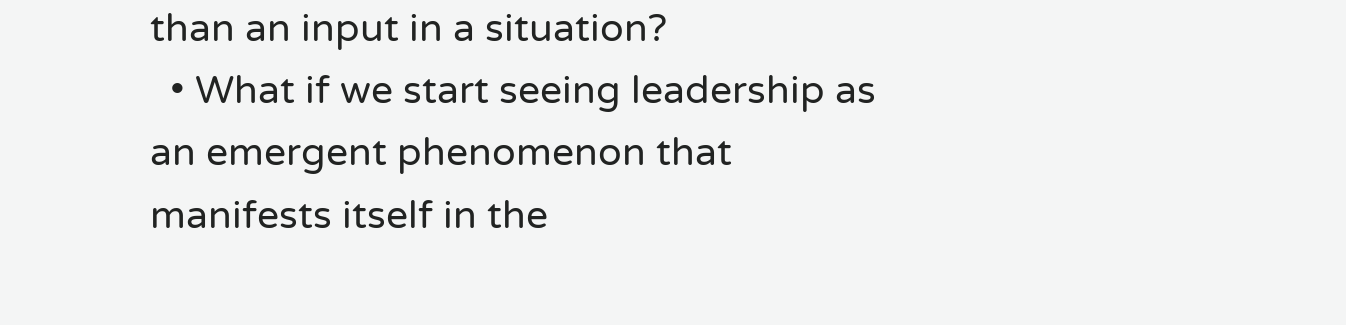than an input in a situation?
  • What if we start seeing leadership as an emergent phenomenon that manifests itself in the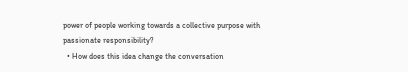power of people working towards a collective purpose with passionate responsibility?
  • How does this idea change the conversation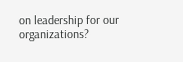on leadership for our organizations?